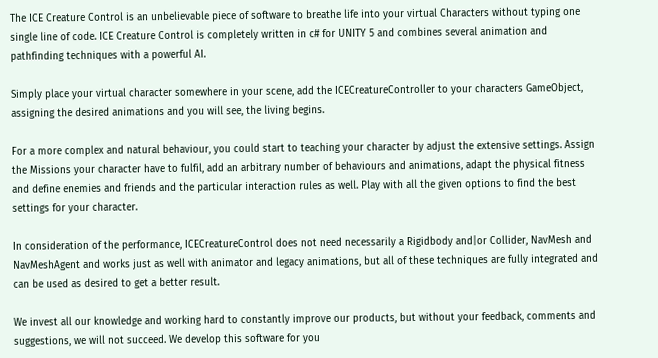The ICE Creature Control is an unbelievable piece of software to breathe life into your virtual Characters without typing one single line of code. ICE Creature Control is completely written in c# for UNITY 5 and combines several animation and pathfinding techniques with a powerful AI.

Simply place your virtual character somewhere in your scene, add the ICECreatureController to your characters GameObject, assigning the desired animations and you will see, the living begins.

For a more complex and natural behaviour, you could start to teaching your character by adjust the extensive settings. Assign the Missions your character have to fulfil, add an arbitrary number of behaviours and animations, adapt the physical fitness and define enemies and friends and the particular interaction rules as well. Play with all the given options to find the best settings for your character.

In consideration of the performance, ICECreatureControl does not need necessarily a Rigidbody and|or Collider, NavMesh and NavMeshAgent and works just as well with animator and legacy animations, but all of these techniques are fully integrated and can be used as desired to get a better result.

We invest all our knowledge and working hard to constantly improve our products, but without your feedback, comments and suggestions, we will not succeed. We develop this software for you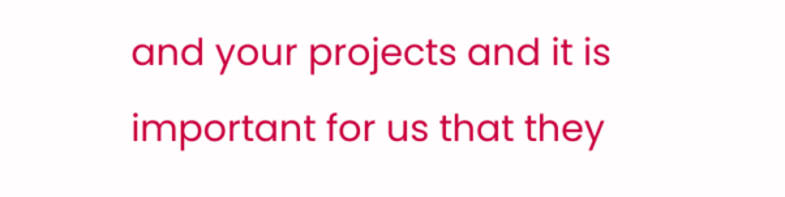and your projects and it is important for us that they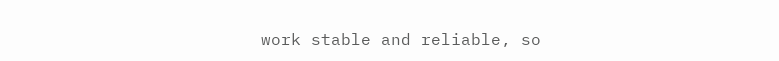work stable and reliable, so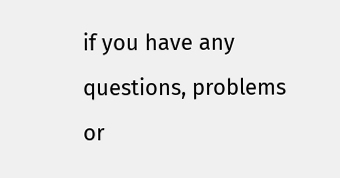if you have any questions, problems or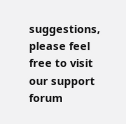suggestions, please feel free to visit our support forum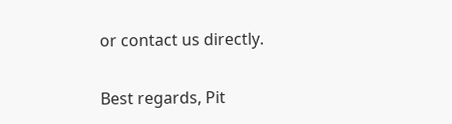or contact us directly.

Best regards, Pit